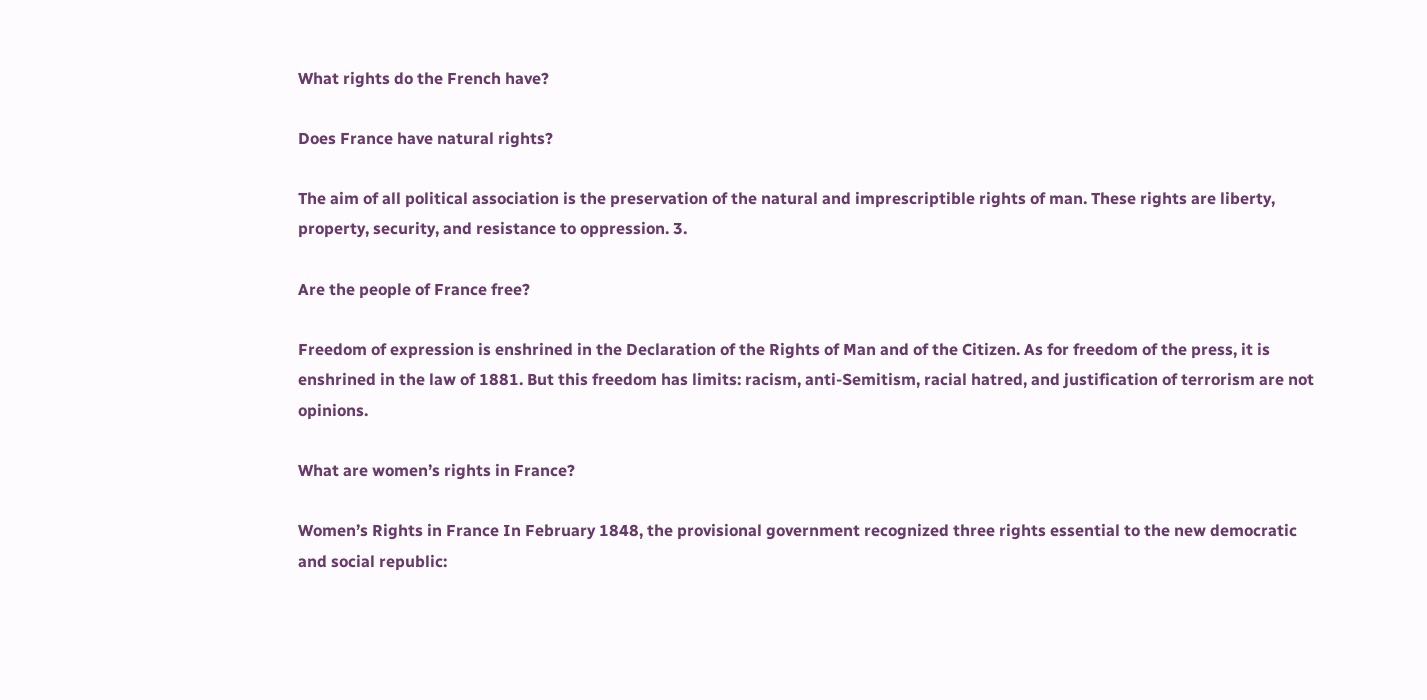What rights do the French have?

Does France have natural rights?

The aim of all political association is the preservation of the natural and imprescriptible rights of man. These rights are liberty, property, security, and resistance to oppression. 3.

Are the people of France free?

Freedom of expression is enshrined in the Declaration of the Rights of Man and of the Citizen. As for freedom of the press, it is enshrined in the law of 1881. But this freedom has limits: racism, anti-Semitism, racial hatred, and justification of terrorism are not opinions.

What are women’s rights in France?

Women’s Rights in France In February 1848, the provisional government recognized three rights essential to the new democratic and social republic: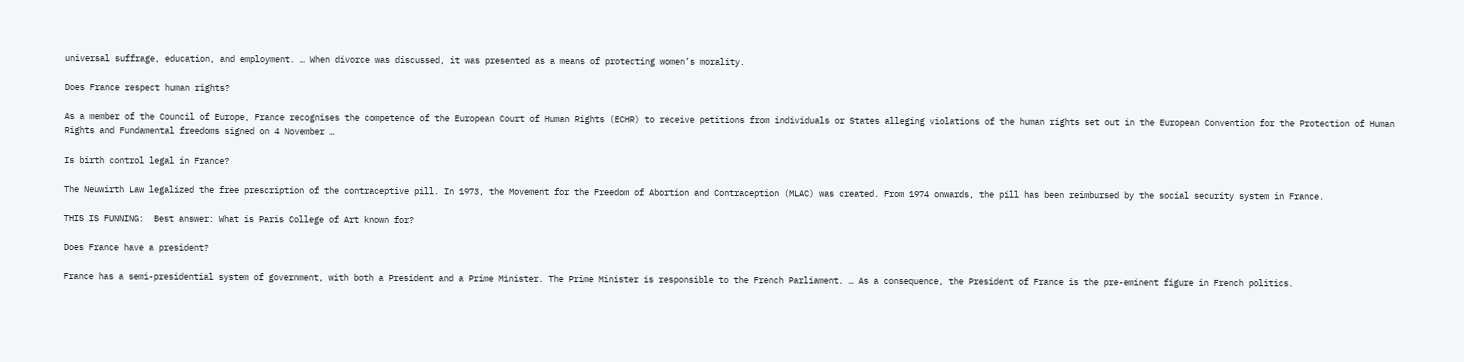universal suffrage, education, and employment. … When divorce was discussed, it was presented as a means of protecting women’s morality.

Does France respect human rights?

As a member of the Council of Europe, France recognises the competence of the European Court of Human Rights (ECHR) to receive petitions from individuals or States alleging violations of the human rights set out in the European Convention for the Protection of Human Rights and Fundamental freedoms signed on 4 November …

Is birth control legal in France?

The Neuwirth Law legalized the free prescription of the contraceptive pill. In 1973, the Movement for the Freedom of Abortion and Contraception (MLAC) was created. From 1974 onwards, the pill has been reimbursed by the social security system in France.

THIS IS FUNNING:  Best answer: What is Paris College of Art known for?

Does France have a president?

France has a semi-presidential system of government, with both a President and a Prime Minister. The Prime Minister is responsible to the French Parliament. … As a consequence, the President of France is the pre-eminent figure in French politics.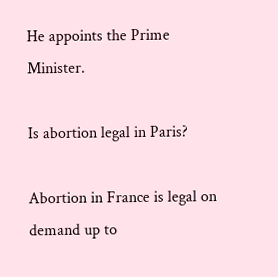He appoints the Prime Minister.

Is abortion legal in Paris?

Abortion in France is legal on demand up to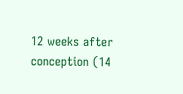12 weeks after conception (14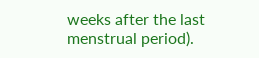weeks after the last menstrual period).